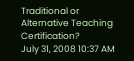Traditional or Alternative Teaching Certification?
July 31, 2008 10:37 AM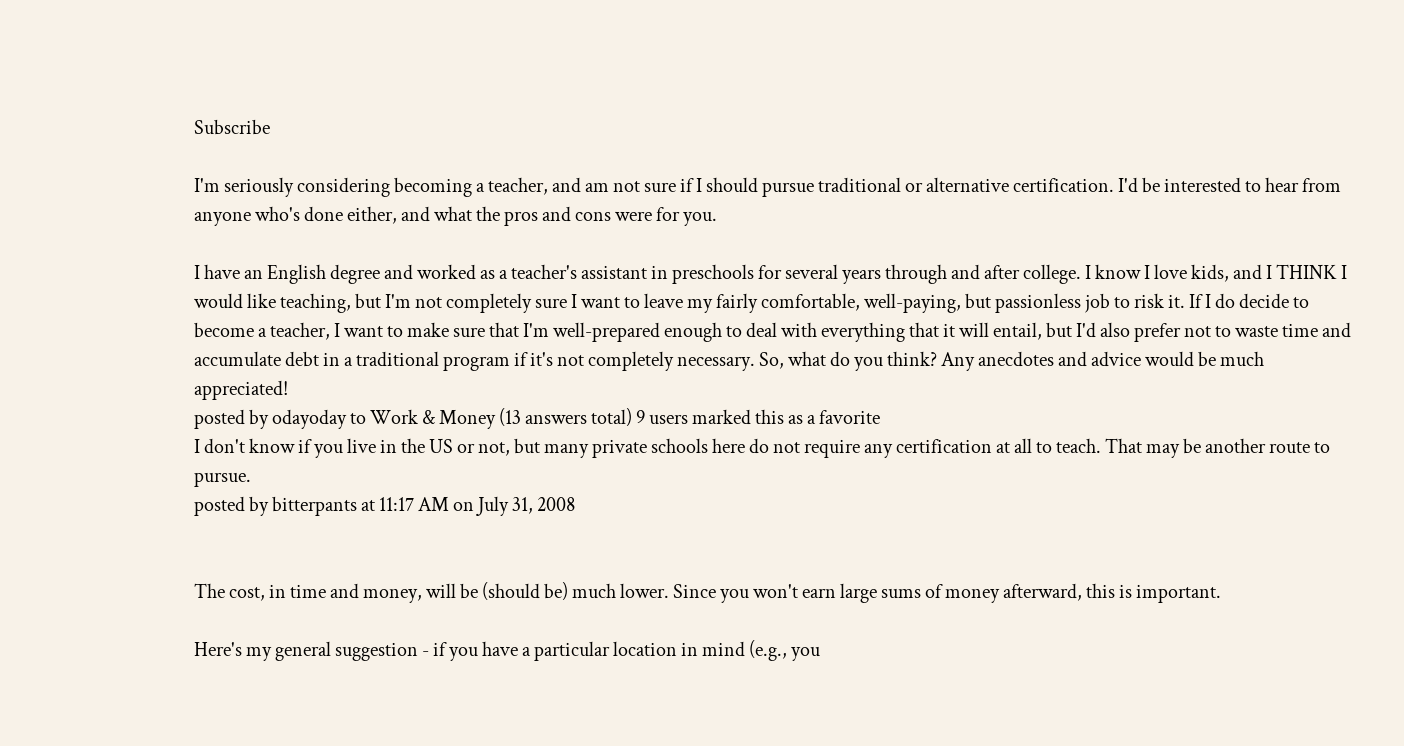Subscribe

I'm seriously considering becoming a teacher, and am not sure if I should pursue traditional or alternative certification. I'd be interested to hear from anyone who's done either, and what the pros and cons were for you.

I have an English degree and worked as a teacher's assistant in preschools for several years through and after college. I know I love kids, and I THINK I would like teaching, but I'm not completely sure I want to leave my fairly comfortable, well-paying, but passionless job to risk it. If I do decide to become a teacher, I want to make sure that I'm well-prepared enough to deal with everything that it will entail, but I'd also prefer not to waste time and accumulate debt in a traditional program if it's not completely necessary. So, what do you think? Any anecdotes and advice would be much appreciated!
posted by odayoday to Work & Money (13 answers total) 9 users marked this as a favorite
I don't know if you live in the US or not, but many private schools here do not require any certification at all to teach. That may be another route to pursue.
posted by bitterpants at 11:17 AM on July 31, 2008


The cost, in time and money, will be (should be) much lower. Since you won't earn large sums of money afterward, this is important.

Here's my general suggestion - if you have a particular location in mind (e.g., you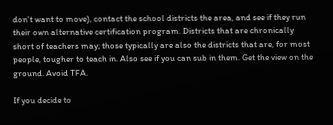don't want to move), contact the school districts the area, and see if they run their own alternative certification program. Districts that are chronically short of teachers may; those typically are also the districts that are, for most people, tougher to teach in. Also see if you can sub in them. Get the view on the ground. Avoid TFA.

If you decide to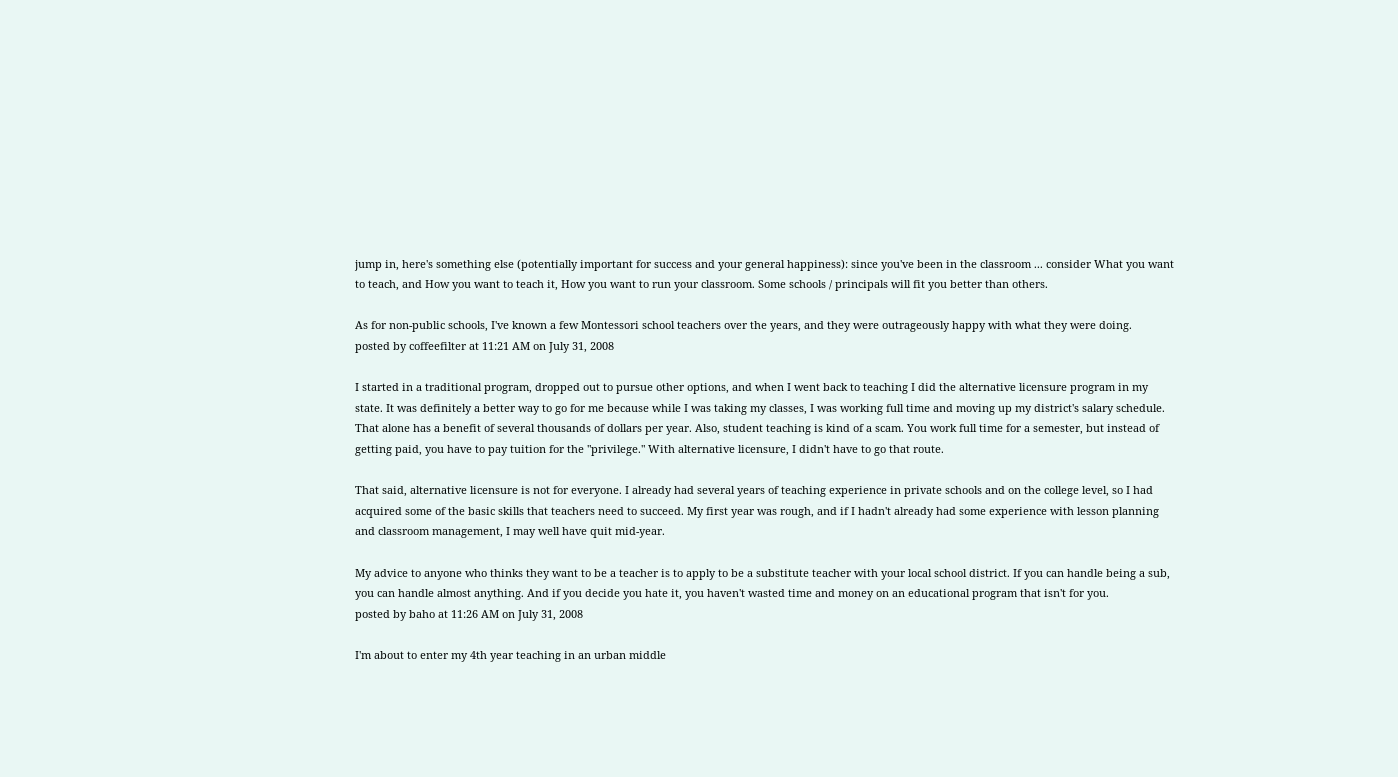jump in, here's something else (potentially important for success and your general happiness): since you've been in the classroom ... consider What you want to teach, and How you want to teach it, How you want to run your classroom. Some schools / principals will fit you better than others.

As for non-public schools, I've known a few Montessori school teachers over the years, and they were outrageously happy with what they were doing.
posted by coffeefilter at 11:21 AM on July 31, 2008

I started in a traditional program, dropped out to pursue other options, and when I went back to teaching I did the alternative licensure program in my state. It was definitely a better way to go for me because while I was taking my classes, I was working full time and moving up my district's salary schedule. That alone has a benefit of several thousands of dollars per year. Also, student teaching is kind of a scam. You work full time for a semester, but instead of getting paid, you have to pay tuition for the "privilege." With alternative licensure, I didn't have to go that route.

That said, alternative licensure is not for everyone. I already had several years of teaching experience in private schools and on the college level, so I had acquired some of the basic skills that teachers need to succeed. My first year was rough, and if I hadn't already had some experience with lesson planning and classroom management, I may well have quit mid-year.

My advice to anyone who thinks they want to be a teacher is to apply to be a substitute teacher with your local school district. If you can handle being a sub, you can handle almost anything. And if you decide you hate it, you haven't wasted time and money on an educational program that isn't for you.
posted by baho at 11:26 AM on July 31, 2008

I'm about to enter my 4th year teaching in an urban middle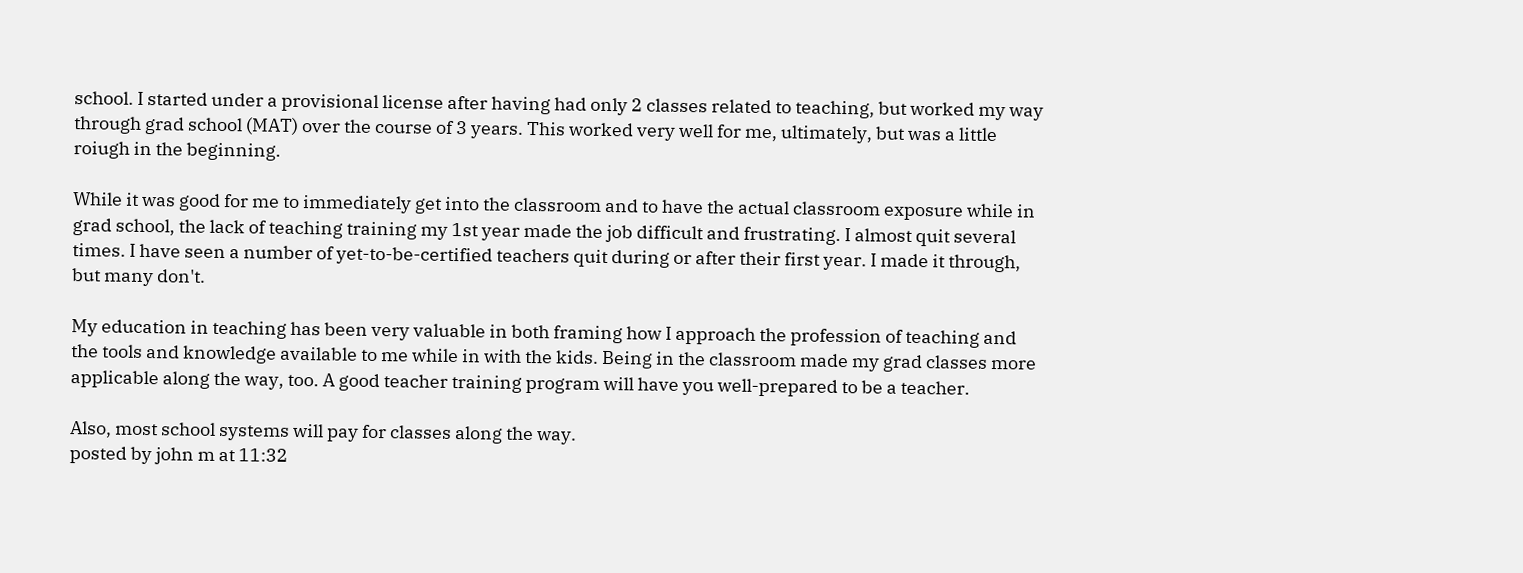school. I started under a provisional license after having had only 2 classes related to teaching, but worked my way through grad school (MAT) over the course of 3 years. This worked very well for me, ultimately, but was a little roiugh in the beginning.

While it was good for me to immediately get into the classroom and to have the actual classroom exposure while in grad school, the lack of teaching training my 1st year made the job difficult and frustrating. I almost quit several times. I have seen a number of yet-to-be-certified teachers quit during or after their first year. I made it through, but many don't.

My education in teaching has been very valuable in both framing how I approach the profession of teaching and the tools and knowledge available to me while in with the kids. Being in the classroom made my grad classes more applicable along the way, too. A good teacher training program will have you well-prepared to be a teacher.

Also, most school systems will pay for classes along the way.
posted by john m at 11:32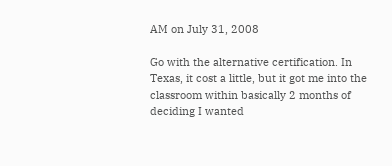AM on July 31, 2008

Go with the alternative certification. In Texas, it cost a little, but it got me into the classroom within basically 2 months of deciding I wanted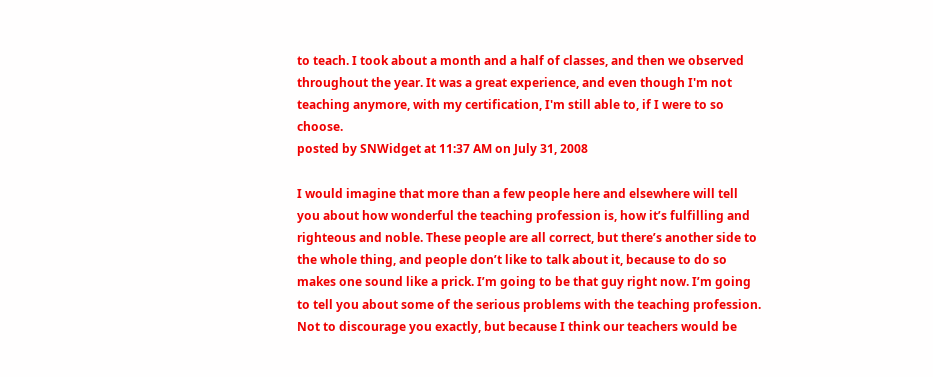to teach. I took about a month and a half of classes, and then we observed throughout the year. It was a great experience, and even though I'm not teaching anymore, with my certification, I'm still able to, if I were to so choose.
posted by SNWidget at 11:37 AM on July 31, 2008

I would imagine that more than a few people here and elsewhere will tell you about how wonderful the teaching profession is, how it’s fulfilling and righteous and noble. These people are all correct, but there’s another side to the whole thing, and people don’t like to talk about it, because to do so makes one sound like a prick. I’m going to be that guy right now. I’m going to tell you about some of the serious problems with the teaching profession. Not to discourage you exactly, but because I think our teachers would be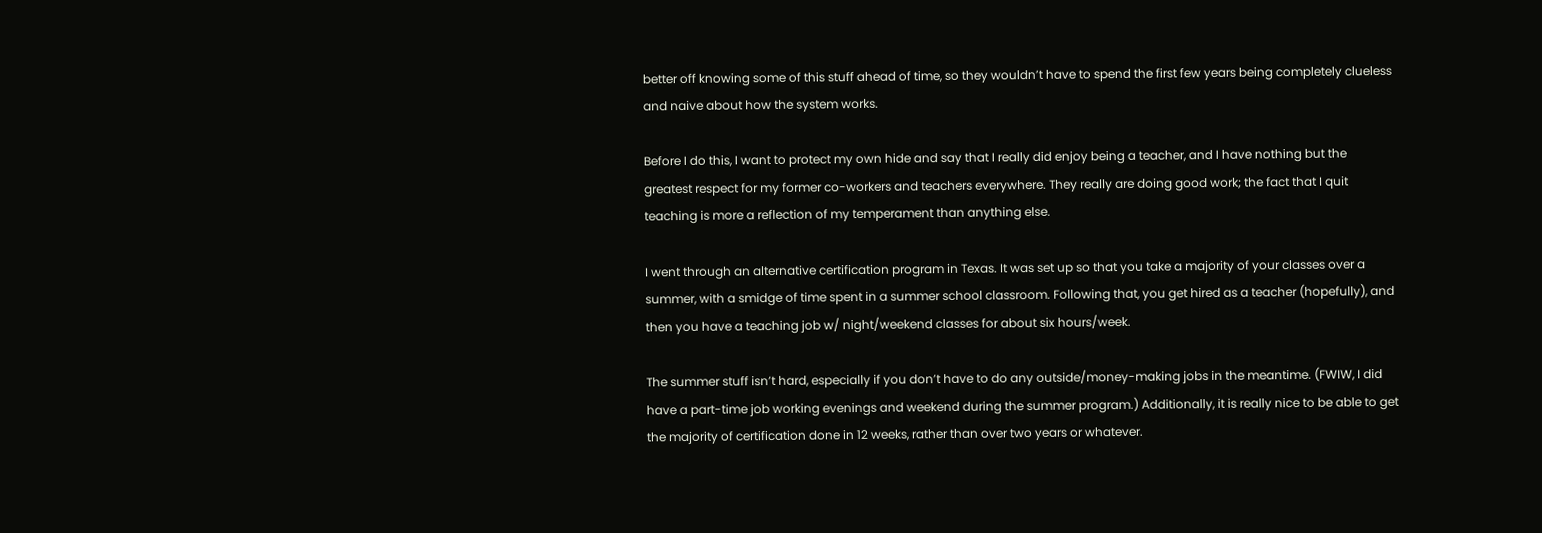better off knowing some of this stuff ahead of time, so they wouldn’t have to spend the first few years being completely clueless and naive about how the system works.

Before I do this, I want to protect my own hide and say that I really did enjoy being a teacher, and I have nothing but the greatest respect for my former co-workers and teachers everywhere. They really are doing good work; the fact that I quit teaching is more a reflection of my temperament than anything else.

I went through an alternative certification program in Texas. It was set up so that you take a majority of your classes over a summer, with a smidge of time spent in a summer school classroom. Following that, you get hired as a teacher (hopefully), and then you have a teaching job w/ night/weekend classes for about six hours/week.

The summer stuff isn’t hard, especially if you don’t have to do any outside/money-making jobs in the meantime. (FWIW, I did have a part-time job working evenings and weekend during the summer program.) Additionally, it is really nice to be able to get the majority of certification done in 12 weeks, rather than over two years or whatever.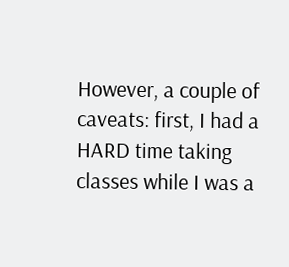However, a couple of caveats: first, I had a HARD time taking classes while I was a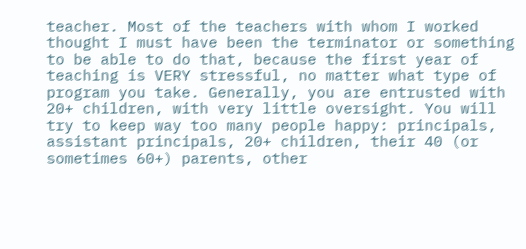teacher. Most of the teachers with whom I worked thought I must have been the terminator or something to be able to do that, because the first year of teaching is VERY stressful, no matter what type of program you take. Generally, you are entrusted with 20+ children, with very little oversight. You will try to keep way too many people happy: principals, assistant principals, 20+ children, their 40 (or sometimes 60+) parents, other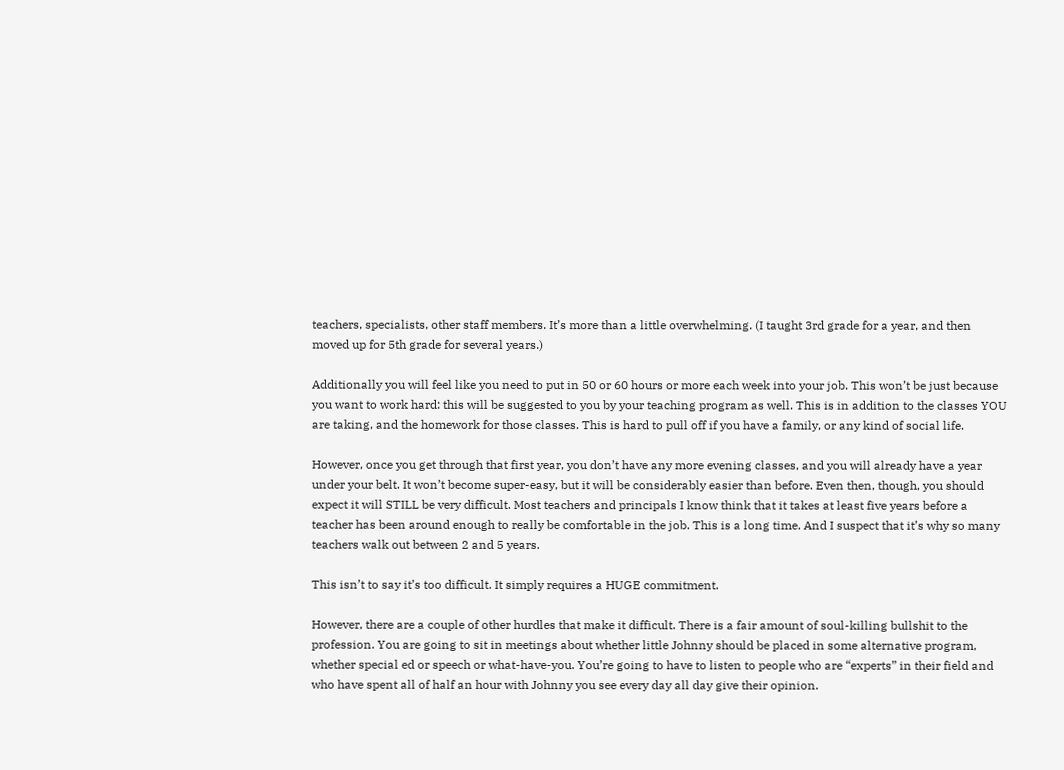teachers, specialists, other staff members. It’s more than a little overwhelming. (I taught 3rd grade for a year, and then moved up for 5th grade for several years.)

Additionally you will feel like you need to put in 50 or 60 hours or more each week into your job. This won’t be just because you want to work hard: this will be suggested to you by your teaching program as well. This is in addition to the classes YOU are taking, and the homework for those classes. This is hard to pull off if you have a family, or any kind of social life.

However, once you get through that first year, you don’t have any more evening classes, and you will already have a year under your belt. It won’t become super-easy, but it will be considerably easier than before. Even then, though, you should expect it will STILL be very difficult. Most teachers and principals I know think that it takes at least five years before a teacher has been around enough to really be comfortable in the job. This is a long time. And I suspect that it’s why so many teachers walk out between 2 and 5 years.

This isn’t to say it’s too difficult. It simply requires a HUGE commitment.

However, there are a couple of other hurdles that make it difficult. There is a fair amount of soul-killing bullshit to the profession. You are going to sit in meetings about whether little Johnny should be placed in some alternative program, whether special ed or speech or what-have-you. You’re going to have to listen to people who are “experts” in their field and who have spent all of half an hour with Johnny you see every day all day give their opinion.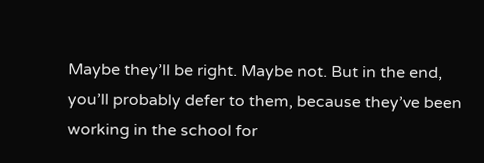Maybe they’ll be right. Maybe not. But in the end, you’ll probably defer to them, because they’ve been working in the school for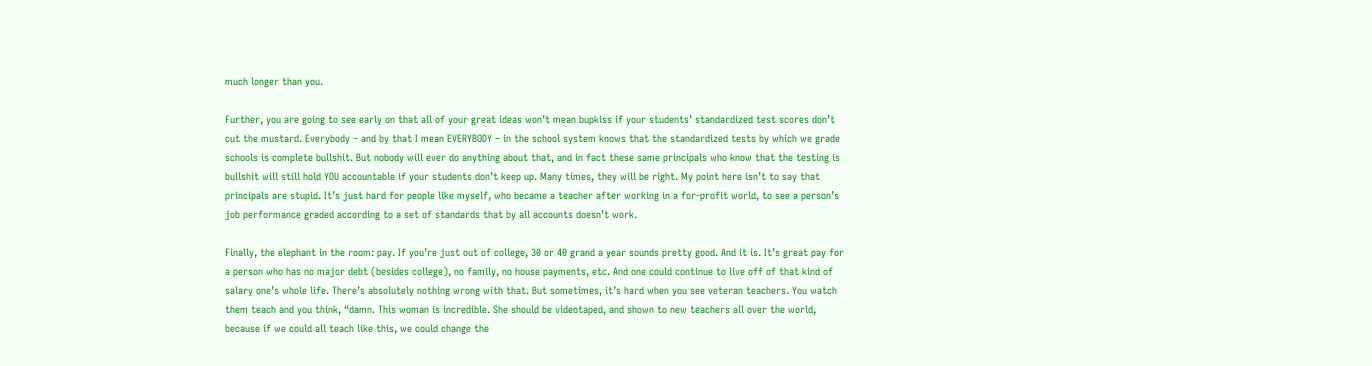much longer than you.

Further, you are going to see early on that all of your great ideas won’t mean bupkiss if your students’ standardized test scores don’t cut the mustard. Everybody – and by that I mean EVERYBODY – in the school system knows that the standardized tests by which we grade schools is complete bullshit. But nobody will ever do anything about that, and in fact these same principals who know that the testing is bullshit will still hold YOU accountable if your students don’t keep up. Many times, they will be right. My point here isn’t to say that principals are stupid. It’s just hard for people like myself, who became a teacher after working in a for-profit world, to see a person’s job performance graded according to a set of standards that by all accounts doesn’t work.

Finally, the elephant in the room: pay. If you’re just out of college, 30 or 40 grand a year sounds pretty good. And it is. It’s great pay for a person who has no major debt (besides college), no family, no house payments, etc. And one could continue to live off of that kind of salary one’s whole life. There’s absolutely nothing wrong with that. But sometimes, it’s hard when you see veteran teachers. You watch them teach and you think, “damn. This woman is incredible. She should be videotaped, and shown to new teachers all over the world, because if we could all teach like this, we could change the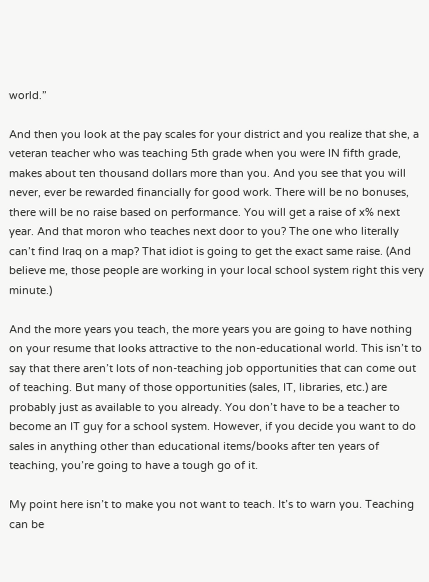world.”

And then you look at the pay scales for your district and you realize that she, a veteran teacher who was teaching 5th grade when you were IN fifth grade, makes about ten thousand dollars more than you. And you see that you will never, ever be rewarded financially for good work. There will be no bonuses, there will be no raise based on performance. You will get a raise of x% next year. And that moron who teaches next door to you? The one who literally can’t find Iraq on a map? That idiot is going to get the exact same raise. (And believe me, those people are working in your local school system right this very minute.)

And the more years you teach, the more years you are going to have nothing on your resume that looks attractive to the non-educational world. This isn’t to say that there aren’t lots of non-teaching job opportunities that can come out of teaching. But many of those opportunities (sales, IT, libraries, etc.) are probably just as available to you already. You don’t have to be a teacher to become an IT guy for a school system. However, if you decide you want to do sales in anything other than educational items/books after ten years of teaching, you’re going to have a tough go of it.

My point here isn’t to make you not want to teach. It’s to warn you. Teaching can be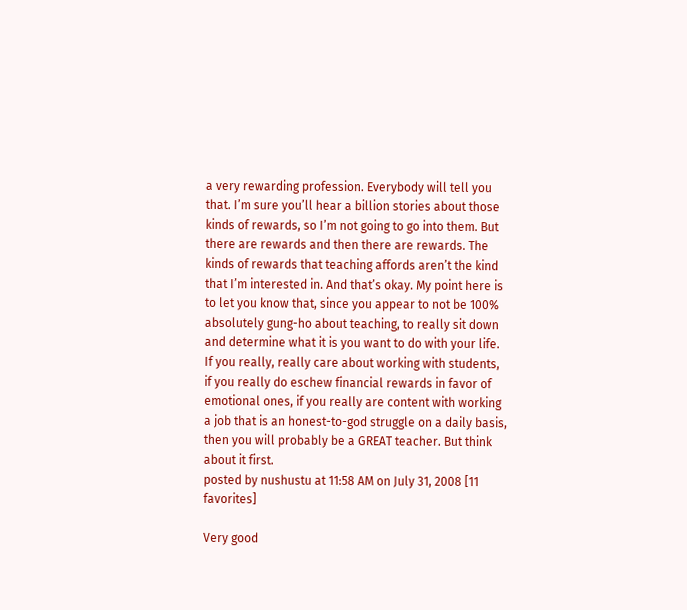a very rewarding profession. Everybody will tell you that. I’m sure you’ll hear a billion stories about those kinds of rewards, so I’m not going to go into them. But there are rewards and then there are rewards. The kinds of rewards that teaching affords aren’t the kind that I’m interested in. And that’s okay. My point here is to let you know that, since you appear to not be 100% absolutely gung-ho about teaching, to really sit down and determine what it is you want to do with your life. If you really, really care about working with students, if you really do eschew financial rewards in favor of emotional ones, if you really are content with working a job that is an honest-to-god struggle on a daily basis, then you will probably be a GREAT teacher. But think about it first.
posted by nushustu at 11:58 AM on July 31, 2008 [11 favorites]

Very good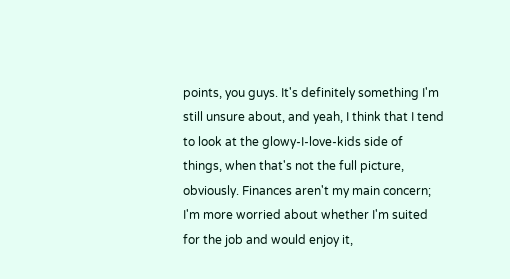points, you guys. It's definitely something I'm still unsure about, and yeah, I think that I tend to look at the glowy-I-love-kids side of things, when that's not the full picture, obviously. Finances aren't my main concern; I'm more worried about whether I'm suited for the job and would enjoy it,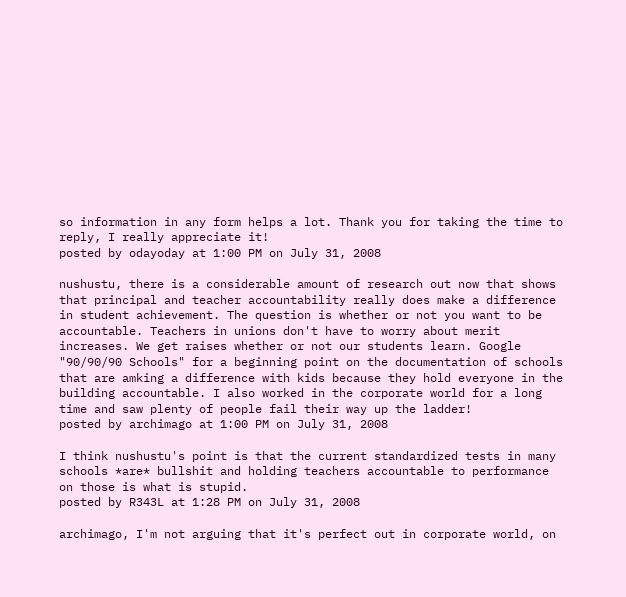so information in any form helps a lot. Thank you for taking the time to reply, I really appreciate it!
posted by odayoday at 1:00 PM on July 31, 2008

nushustu, there is a considerable amount of research out now that shows that principal and teacher accountability really does make a difference in student achievement. The question is whether or not you want to be accountable. Teachers in unions don't have to worry about merit increases. We get raises whether or not our students learn. Google "90/90/90 Schools" for a beginning point on the documentation of schools that are amking a difference with kids because they hold everyone in the building accountable. I also worked in the corporate world for a long time and saw plenty of people fail their way up the ladder!
posted by archimago at 1:00 PM on July 31, 2008

I think nushustu's point is that the current standardized tests in many schools *are* bullshit and holding teachers accountable to performance on those is what is stupid.
posted by R343L at 1:28 PM on July 31, 2008

archimago, I'm not arguing that it's perfect out in corporate world, on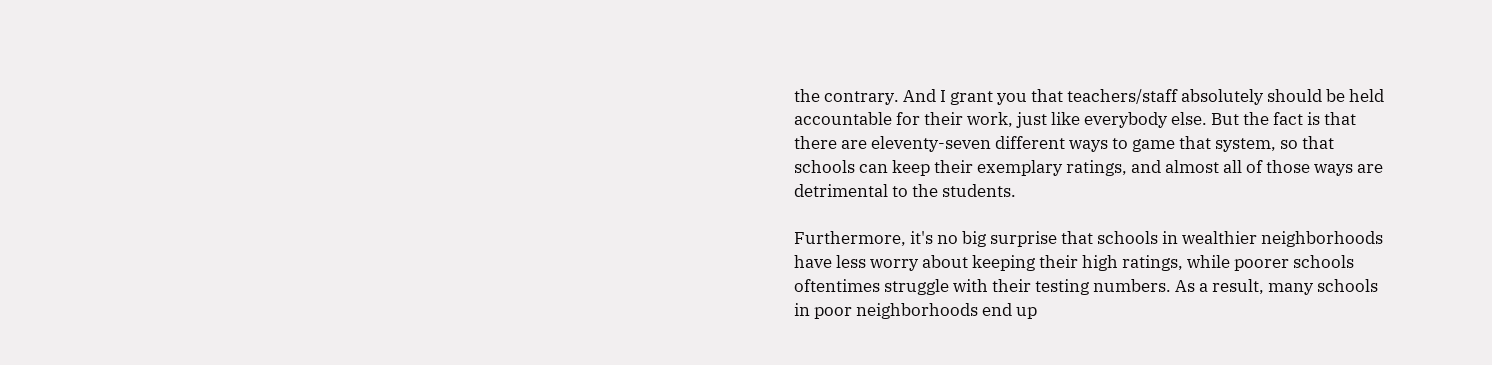the contrary. And I grant you that teachers/staff absolutely should be held accountable for their work, just like everybody else. But the fact is that there are eleventy-seven different ways to game that system, so that schools can keep their exemplary ratings, and almost all of those ways are detrimental to the students.

Furthermore, it's no big surprise that schools in wealthier neighborhoods have less worry about keeping their high ratings, while poorer schools oftentimes struggle with their testing numbers. As a result, many schools in poor neighborhoods end up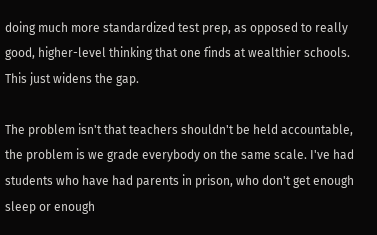doing much more standardized test prep, as opposed to really good, higher-level thinking that one finds at wealthier schools. This just widens the gap.

The problem isn't that teachers shouldn't be held accountable, the problem is we grade everybody on the same scale. I've had students who have had parents in prison, who don't get enough sleep or enough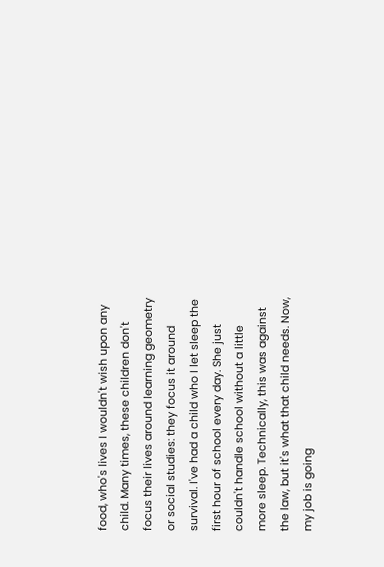food, who's lives I wouldn't wish upon any child. Many times, these children don't focus their lives around learning geometry or social studies: they focus it around survival. I've had a child who I let sleep the first hour of school every day. She just couldn't handle school without a little more sleep. Technically, this was against the law, but it's what that child needs. Now, my job is going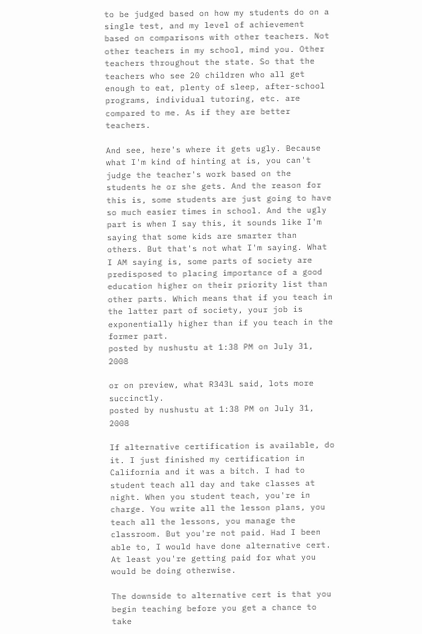to be judged based on how my students do on a single test, and my level of achievement based on comparisons with other teachers. Not other teachers in my school, mind you. Other teachers throughout the state. So that the teachers who see 20 children who all get enough to eat, plenty of sleep, after-school programs, individual tutoring, etc. are compared to me. As if they are better teachers.

And see, here's where it gets ugly. Because what I'm kind of hinting at is, you can't judge the teacher's work based on the students he or she gets. And the reason for this is, some students are just going to have so much easier times in school. And the ugly part is when I say this, it sounds like I'm saying that some kids are smarter than others. But that's not what I'm saying. What I AM saying is, some parts of society are predisposed to placing importance of a good education higher on their priority list than other parts. Which means that if you teach in the latter part of society, your job is exponentially higher than if you teach in the former part.
posted by nushustu at 1:38 PM on July 31, 2008

or on preview, what R343L said, lots more succinctly.
posted by nushustu at 1:38 PM on July 31, 2008

If alternative certification is available, do it. I just finished my certification in California and it was a bitch. I had to student teach all day and take classes at night. When you student teach, you're in charge. You write all the lesson plans, you teach all the lessons, you manage the classroom. But you're not paid. Had I been able to, I would have done alternative cert. At least you're getting paid for what you would be doing otherwise.

The downside to alternative cert is that you begin teaching before you get a chance to take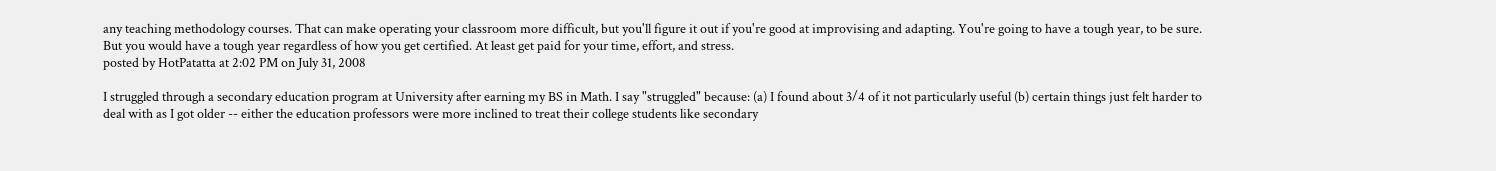any teaching methodology courses. That can make operating your classroom more difficult, but you'll figure it out if you're good at improvising and adapting. You're going to have a tough year, to be sure. But you would have a tough year regardless of how you get certified. At least get paid for your time, effort, and stress.
posted by HotPatatta at 2:02 PM on July 31, 2008

I struggled through a secondary education program at University after earning my BS in Math. I say "struggled" because: (a) I found about 3/4 of it not particularly useful (b) certain things just felt harder to deal with as I got older -- either the education professors were more inclined to treat their college students like secondary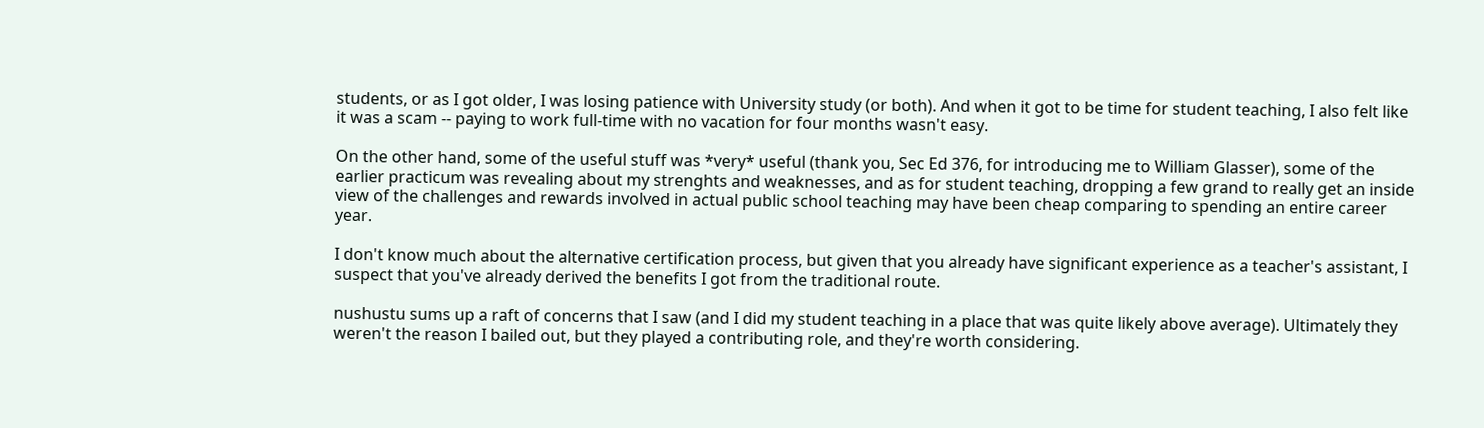students, or as I got older, I was losing patience with University study (or both). And when it got to be time for student teaching, I also felt like it was a scam -- paying to work full-time with no vacation for four months wasn't easy.

On the other hand, some of the useful stuff was *very* useful (thank you, Sec Ed 376, for introducing me to William Glasser), some of the earlier practicum was revealing about my strenghts and weaknesses, and as for student teaching, dropping a few grand to really get an inside view of the challenges and rewards involved in actual public school teaching may have been cheap comparing to spending an entire career year.

I don't know much about the alternative certification process, but given that you already have significant experience as a teacher's assistant, I suspect that you've already derived the benefits I got from the traditional route.

nushustu sums up a raft of concerns that I saw (and I did my student teaching in a place that was quite likely above average). Ultimately they weren't the reason I bailed out, but they played a contributing role, and they're worth considering.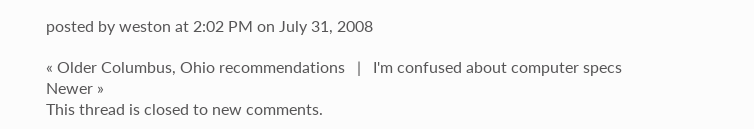posted by weston at 2:02 PM on July 31, 2008

« Older Columbus, Ohio recommendations   |   I'm confused about computer specs Newer »
This thread is closed to new comments.